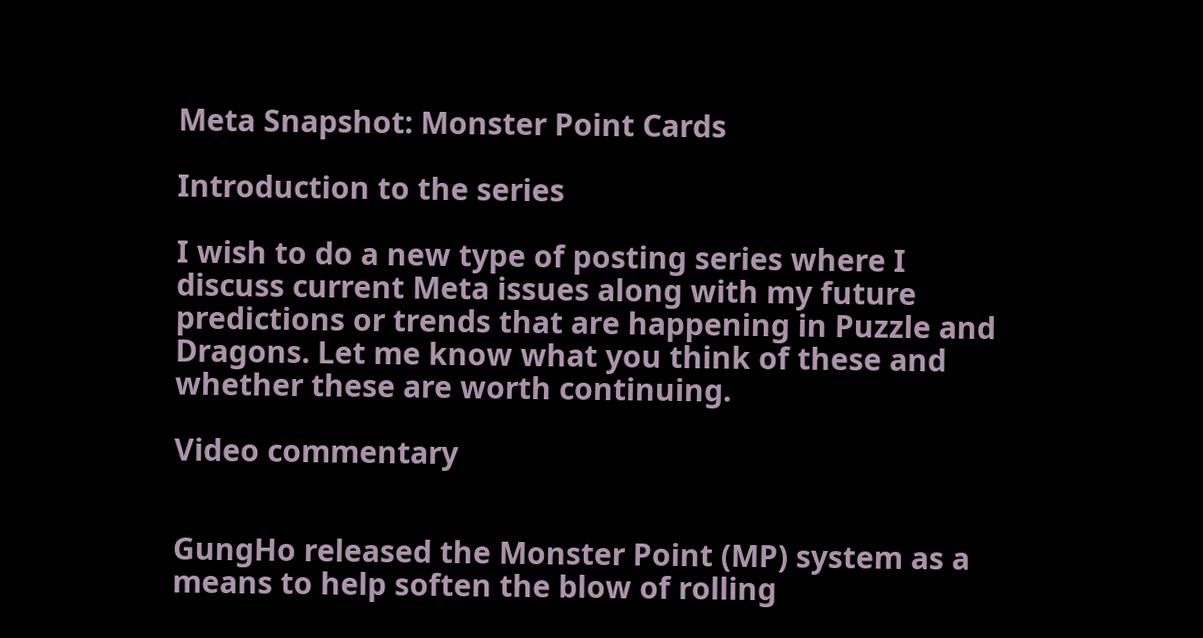Meta Snapshot: Monster Point Cards

Introduction to the series

I wish to do a new type of posting series where I discuss current Meta issues along with my future predictions or trends that are happening in Puzzle and Dragons. Let me know what you think of these and whether these are worth continuing.

Video commentary


GungHo released the Monster Point (MP) system as a means to help soften the blow of rolling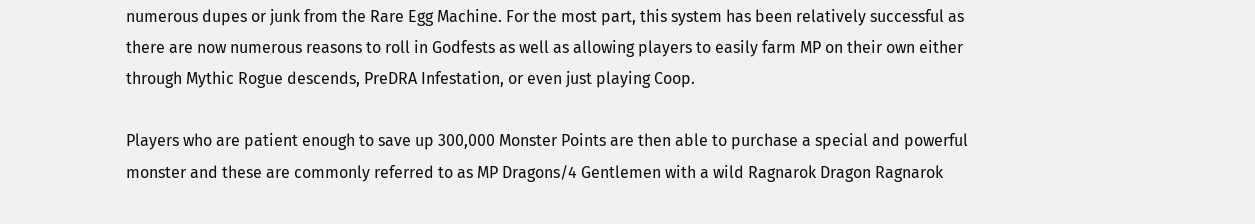numerous dupes or junk from the Rare Egg Machine. For the most part, this system has been relatively successful as there are now numerous reasons to roll in Godfests as well as allowing players to easily farm MP on their own either through Mythic Rogue descends, PreDRA Infestation, or even just playing Coop.

Players who are patient enough to save up 300,000 Monster Points are then able to purchase a special and powerful monster and these are commonly referred to as MP Dragons/4 Gentlemen with a wild Ragnarok Dragon Ragnarok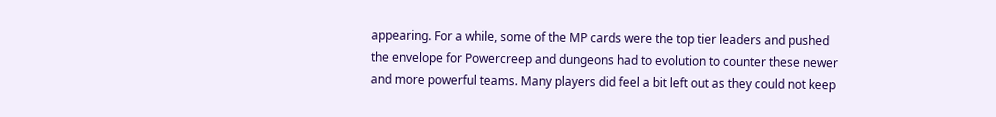appearing. For a while, some of the MP cards were the top tier leaders and pushed the envelope for Powercreep and dungeons had to evolution to counter these newer and more powerful teams. Many players did feel a bit left out as they could not keep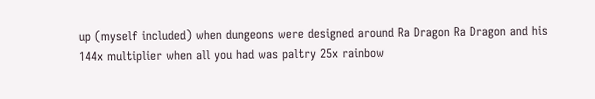up (myself included) when dungeons were designed around Ra Dragon Ra Dragon and his 144x multiplier when all you had was paltry 25x rainbow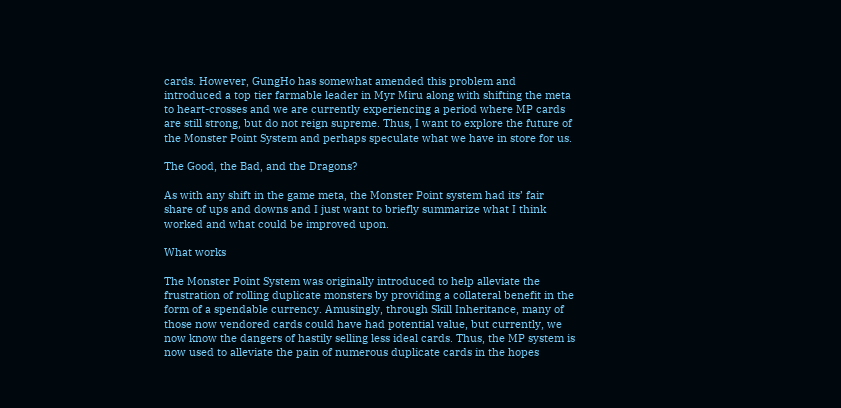cards. However, GungHo has somewhat amended this problem and introduced a top tier farmable leader in Myr Miru along with shifting the meta to heart-crosses and we are currently experiencing a period where MP cards are still strong, but do not reign supreme. Thus, I want to explore the future of the Monster Point System and perhaps speculate what we have in store for us.

The Good, the Bad, and the Dragons?

As with any shift in the game meta, the Monster Point system had its’ fair share of ups and downs and I just want to briefly summarize what I think worked and what could be improved upon.

What works

The Monster Point System was originally introduced to help alleviate the frustration of rolling duplicate monsters by providing a collateral benefit in the form of a spendable currency. Amusingly, through Skill Inheritance, many of those now vendored cards could have had potential value, but currently, we now know the dangers of hastily selling less ideal cards. Thus, the MP system is now used to alleviate the pain of numerous duplicate cards in the hopes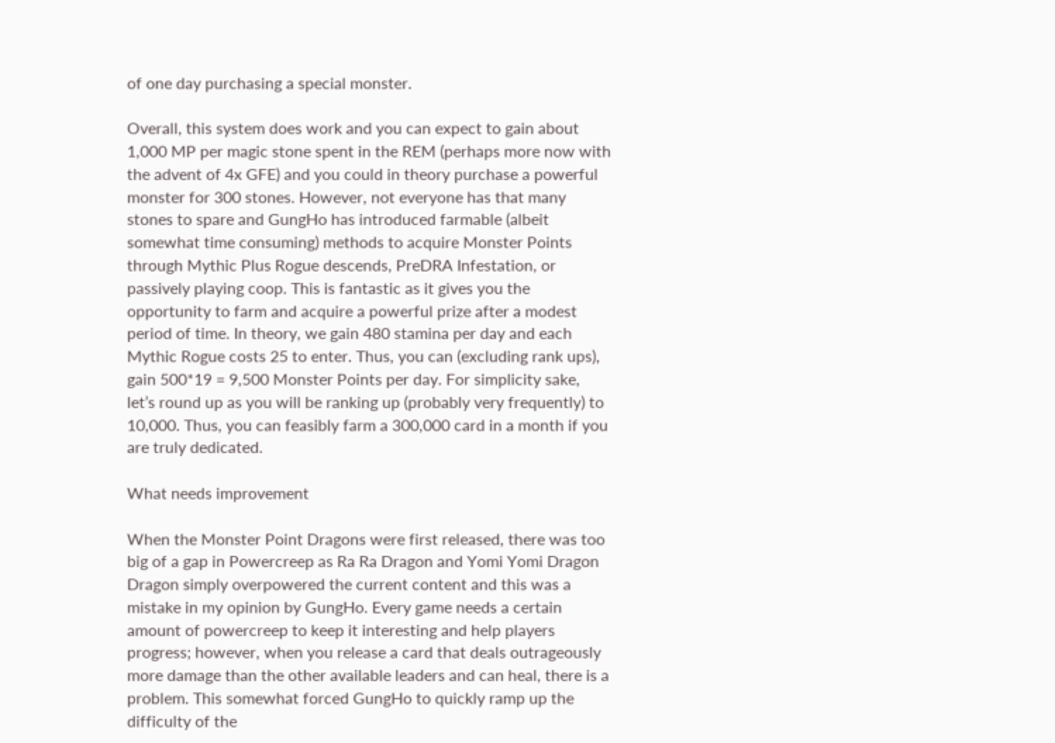of one day purchasing a special monster.

Overall, this system does work and you can expect to gain about 1,000 MP per magic stone spent in the REM (perhaps more now with the advent of 4x GFE) and you could in theory purchase a powerful monster for 300 stones. However, not everyone has that many stones to spare and GungHo has introduced farmable (albeit somewhat time consuming) methods to acquire Monster Points through Mythic Plus Rogue descends, PreDRA Infestation, or passively playing coop. This is fantastic as it gives you the opportunity to farm and acquire a powerful prize after a modest period of time. In theory, we gain 480 stamina per day and each Mythic Rogue costs 25 to enter. Thus, you can (excluding rank ups), gain 500*19 = 9,500 Monster Points per day. For simplicity sake, let’s round up as you will be ranking up (probably very frequently) to 10,000. Thus, you can feasibly farm a 300,000 card in a month if you are truly dedicated.

What needs improvement

When the Monster Point Dragons were first released, there was too big of a gap in Powercreep as Ra Ra Dragon and Yomi Yomi Dragon Dragon simply overpowered the current content and this was a mistake in my opinion by GungHo. Every game needs a certain amount of powercreep to keep it interesting and help players progress; however, when you release a card that deals outrageously more damage than the other available leaders and can heal, there is a problem. This somewhat forced GungHo to quickly ramp up the difficulty of the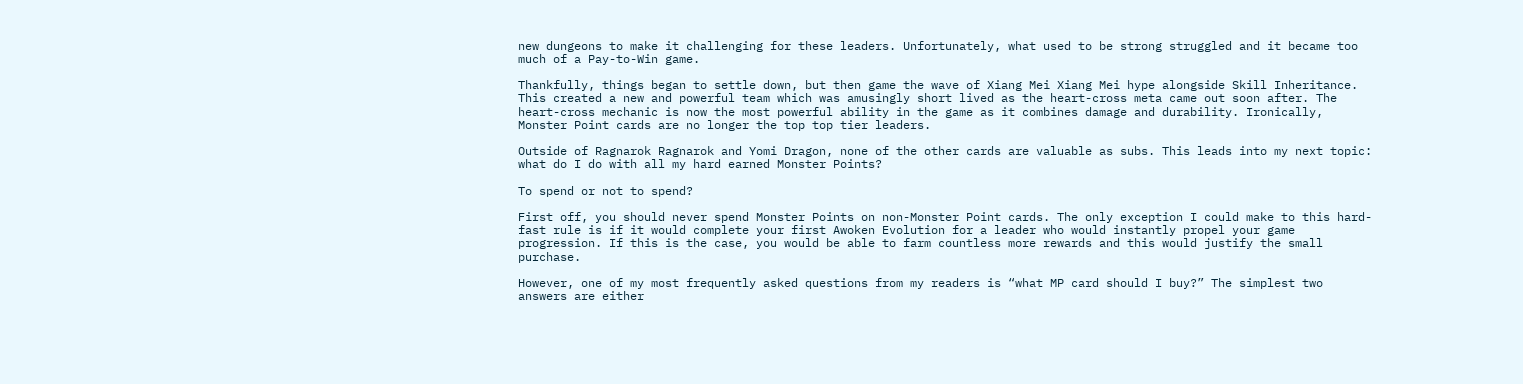new dungeons to make it challenging for these leaders. Unfortunately, what used to be strong struggled and it became too much of a Pay-to-Win game.

Thankfully, things began to settle down, but then game the wave of Xiang Mei Xiang Mei hype alongside Skill Inheritance. This created a new and powerful team which was amusingly short lived as the heart-cross meta came out soon after. The heart-cross mechanic is now the most powerful ability in the game as it combines damage and durability. Ironically, Monster Point cards are no longer the top top tier leaders.

Outside of Ragnarok Ragnarok and Yomi Dragon, none of the other cards are valuable as subs. This leads into my next topic: what do I do with all my hard earned Monster Points?

To spend or not to spend?

First off, you should never spend Monster Points on non-Monster Point cards. The only exception I could make to this hard-fast rule is if it would complete your first Awoken Evolution for a leader who would instantly propel your game progression. If this is the case, you would be able to farm countless more rewards and this would justify the small purchase.

However, one of my most frequently asked questions from my readers is “what MP card should I buy?” The simplest two answers are either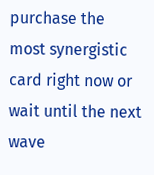purchase the most synergistic card right now or wait until the next wave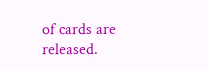of cards are released.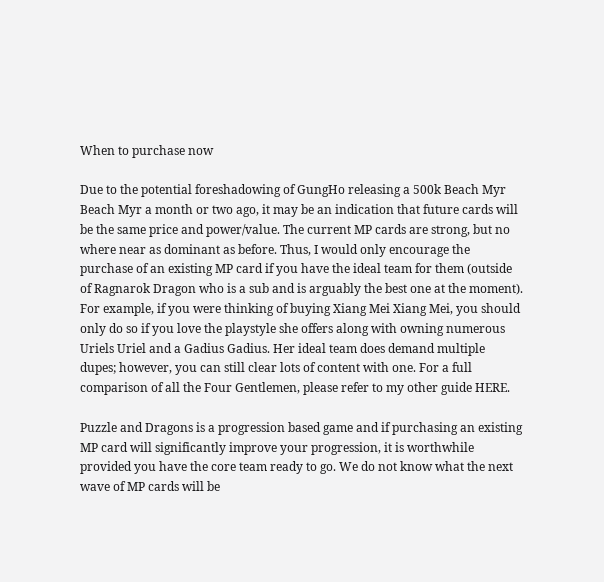When to purchase now

Due to the potential foreshadowing of GungHo releasing a 500k Beach Myr Beach Myr a month or two ago, it may be an indication that future cards will be the same price and power/value. The current MP cards are strong, but no where near as dominant as before. Thus, I would only encourage the purchase of an existing MP card if you have the ideal team for them (outside of Ragnarok Dragon who is a sub and is arguably the best one at the moment). For example, if you were thinking of buying Xiang Mei Xiang Mei, you should only do so if you love the playstyle she offers along with owning numerous Uriels Uriel and a Gadius Gadius. Her ideal team does demand multiple dupes; however, you can still clear lots of content with one. For a full comparison of all the Four Gentlemen, please refer to my other guide HERE.

Puzzle and Dragons is a progression based game and if purchasing an existing MP card will significantly improve your progression, it is worthwhile provided you have the core team ready to go. We do not know what the next wave of MP cards will be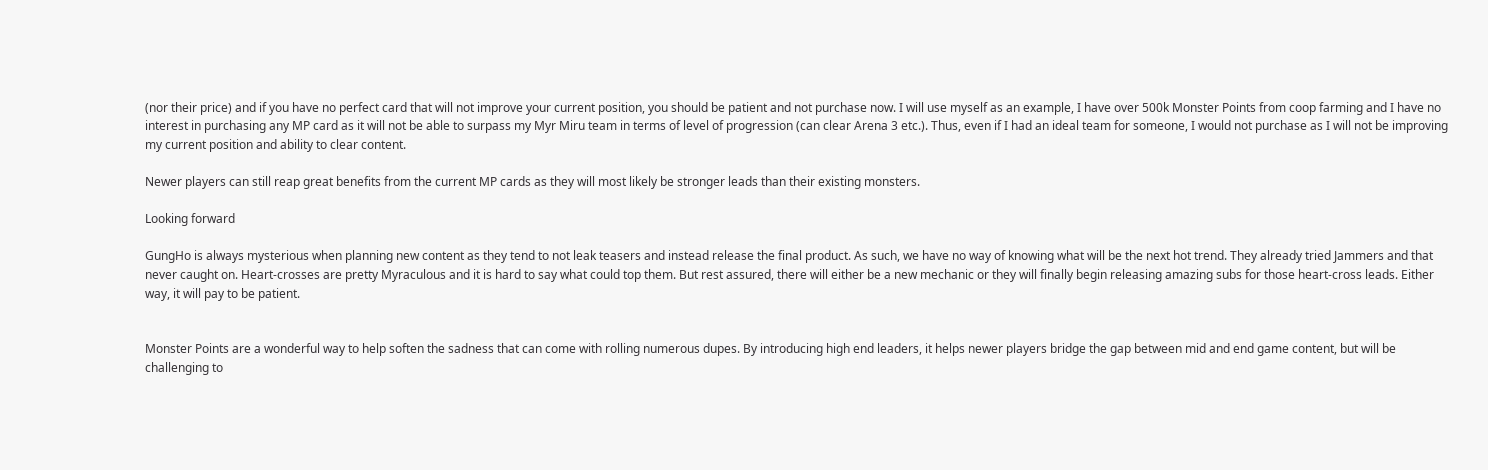(nor their price) and if you have no perfect card that will not improve your current position, you should be patient and not purchase now. I will use myself as an example, I have over 500k Monster Points from coop farming and I have no interest in purchasing any MP card as it will not be able to surpass my Myr Miru team in terms of level of progression (can clear Arena 3 etc.). Thus, even if I had an ideal team for someone, I would not purchase as I will not be improving my current position and ability to clear content.

Newer players can still reap great benefits from the current MP cards as they will most likely be stronger leads than their existing monsters.

Looking forward

GungHo is always mysterious when planning new content as they tend to not leak teasers and instead release the final product. As such, we have no way of knowing what will be the next hot trend. They already tried Jammers and that never caught on. Heart-crosses are pretty Myraculous and it is hard to say what could top them. But rest assured, there will either be a new mechanic or they will finally begin releasing amazing subs for those heart-cross leads. Either way, it will pay to be patient.


Monster Points are a wonderful way to help soften the sadness that can come with rolling numerous dupes. By introducing high end leaders, it helps newer players bridge the gap between mid and end game content, but will be challenging to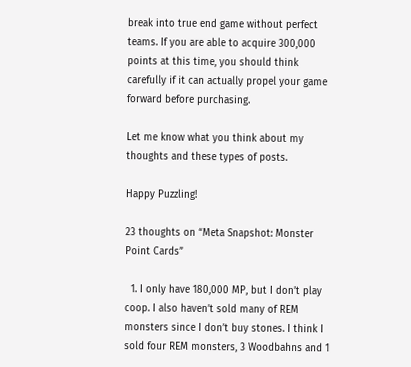break into true end game without perfect teams. If you are able to acquire 300,000 points at this time, you should think carefully if it can actually propel your game forward before purchasing.

Let me know what you think about my thoughts and these types of posts.

Happy Puzzling!

23 thoughts on “Meta Snapshot: Monster Point Cards”

  1. I only have 180,000 MP, but I don’t play coop. I also haven’t sold many of REM monsters since I don’t buy stones. I think I sold four REM monsters, 3 Woodbahns and 1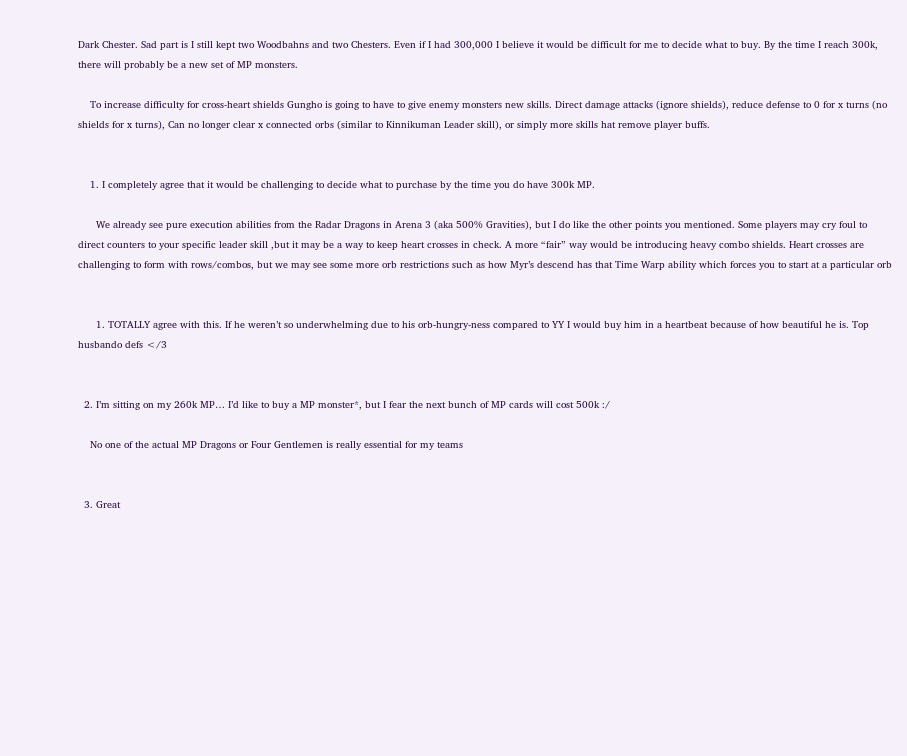Dark Chester. Sad part is I still kept two Woodbahns and two Chesters. Even if I had 300,000 I believe it would be difficult for me to decide what to buy. By the time I reach 300k, there will probably be a new set of MP monsters.

    To increase difficulty for cross-heart shields Gungho is going to have to give enemy monsters new skills. Direct damage attacks (ignore shields), reduce defense to 0 for x turns (no shields for x turns), Can no longer clear x connected orbs (similar to Kinnikuman Leader skill), or simply more skills hat remove player buffs.


    1. I completely agree that it would be challenging to decide what to purchase by the time you do have 300k MP.

      We already see pure execution abilities from the Radar Dragons in Arena 3 (aka 500% Gravities), but I do like the other points you mentioned. Some players may cry foul to direct counters to your specific leader skill ,but it may be a way to keep heart crosses in check. A more “fair” way would be introducing heavy combo shields. Heart crosses are challenging to form with rows/combos, but we may see some more orb restrictions such as how Myr’s descend has that Time Warp ability which forces you to start at a particular orb


      1. TOTALLY agree with this. If he weren’t so underwhelming due to his orb-hungry-ness compared to YY I would buy him in a heartbeat because of how beautiful he is. Top husbando defs </3


  2. I’m sitting on my 260k MP… I’d like to buy a MP monster*, but I fear the next bunch of MP cards will cost 500k :/

    No one of the actual MP Dragons or Four Gentlemen is really essential for my teams


  3. Great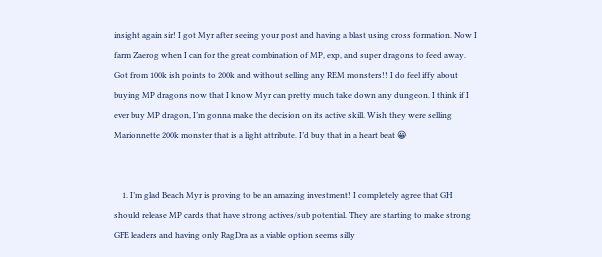insight again sir! I got Myr after seeing your post and having a blast using cross formation. Now I farm Zaerog when I can for the great combination of MP, exp, and super dragons to feed away. Got from 100k ish points to 200k and without selling any REM monsters!! I do feel iffy about buying MP dragons now that I know Myr can pretty much take down any dungeon. I think if I ever buy MP dragon, I’m gonna make the decision on its active skill. Wish they were selling Marionnette 200k monster that is a light attribute. I’d buy that in a heart beat 😀


    1. I’m glad Beach Myr is proving to be an amazing investment! I completely agree that GH should release MP cards that have strong actives/sub potential. They are starting to make strong GFE leaders and having only RagDra as a viable option seems silly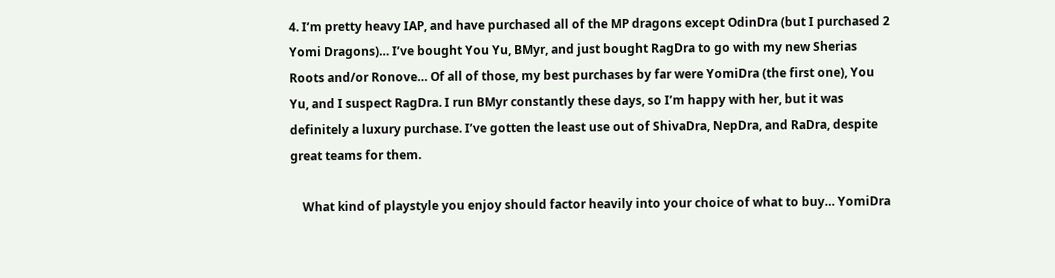4. I’m pretty heavy IAP, and have purchased all of the MP dragons except OdinDra (but I purchased 2 Yomi Dragons)… I’ve bought You Yu, BMyr, and just bought RagDra to go with my new Sherias Roots and/or Ronove… Of all of those, my best purchases by far were YomiDra (the first one), You Yu, and I suspect RagDra. I run BMyr constantly these days, so I’m happy with her, but it was definitely a luxury purchase. I’ve gotten the least use out of ShivaDra, NepDra, and RaDra, despite great teams for them.

    What kind of playstyle you enjoy should factor heavily into your choice of what to buy… YomiDra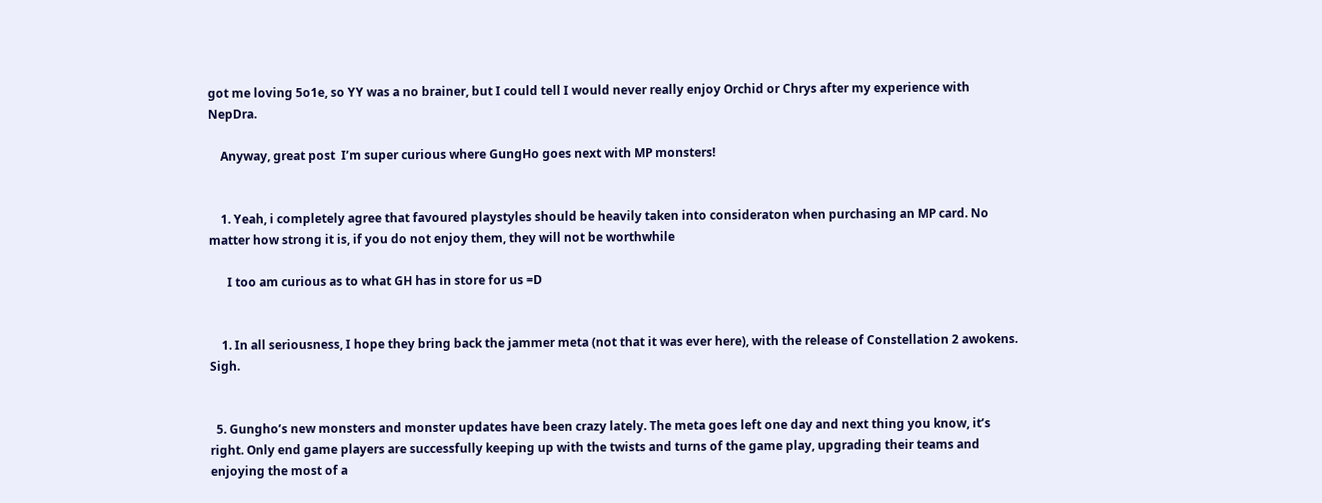got me loving 5o1e, so YY was a no brainer, but I could tell I would never really enjoy Orchid or Chrys after my experience with NepDra.

    Anyway, great post  I’m super curious where GungHo goes next with MP monsters!


    1. Yeah, i completely agree that favoured playstyles should be heavily taken into consideraton when purchasing an MP card. No matter how strong it is, if you do not enjoy them, they will not be worthwhile

      I too am curious as to what GH has in store for us =D


    1. In all seriousness, I hope they bring back the jammer meta (not that it was ever here), with the release of Constellation 2 awokens. Sigh.


  5. Gungho’s new monsters and monster updates have been crazy lately. The meta goes left one day and next thing you know, it’s right. Only end game players are successfully keeping up with the twists and turns of the game play, upgrading their teams and enjoying the most of a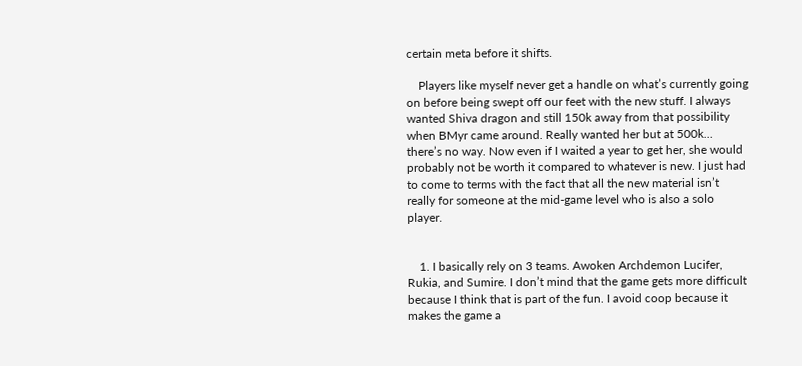certain meta before it shifts.

    Players like myself never get a handle on what’s currently going on before being swept off our feet with the new stuff. I always wanted Shiva dragon and still 150k away from that possibility when BMyr came around. Really wanted her but at 500k… there’s no way. Now even if I waited a year to get her, she would probably not be worth it compared to whatever is new. I just had to come to terms with the fact that all the new material isn’t really for someone at the mid-game level who is also a solo player.


    1. I basically rely on 3 teams. Awoken Archdemon Lucifer, Rukia, and Sumire. I don’t mind that the game gets more difficult because I think that is part of the fun. I avoid coop because it makes the game a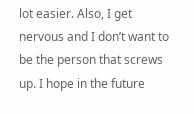lot easier. Also, I get nervous and I don’t want to be the person that screws up. I hope in the future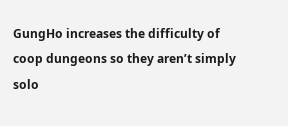GungHo increases the difficulty of coop dungeons so they aren’t simply solo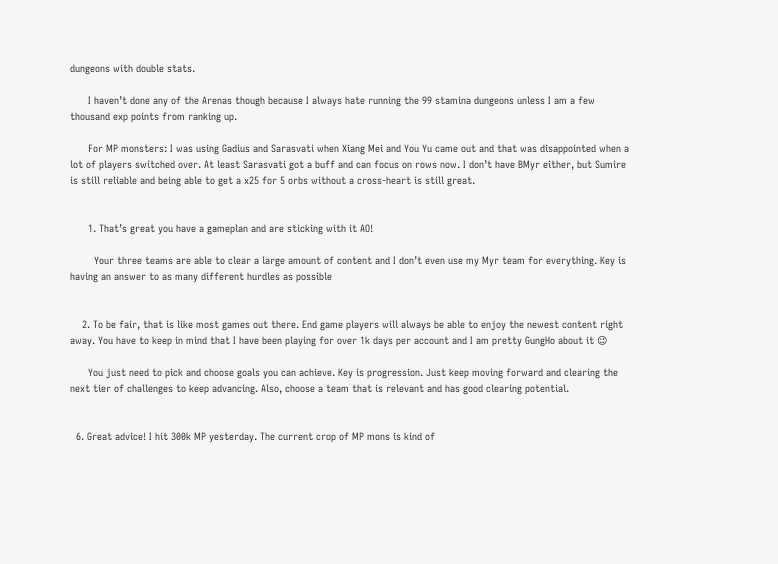dungeons with double stats.

      I haven’t done any of the Arenas though because I always hate running the 99 stamina dungeons unless I am a few thousand exp points from ranking up.

      For MP monsters: I was using Gadius and Sarasvati when Xiang Mei and You Yu came out and that was disappointed when a lot of players switched over. At least Sarasvati got a buff and can focus on rows now. I don’t have BMyr either, but Sumire is still reliable and being able to get a x25 for 5 orbs without a cross-heart is still great.


      1. That’s great you have a gameplan and are sticking with it AO!

        Your three teams are able to clear a large amount of content and I don’t even use my Myr team for everything. Key is having an answer to as many different hurdles as possible


    2. To be fair, that is like most games out there. End game players will always be able to enjoy the newest content right away. You have to keep in mind that I have been playing for over 1k days per account and I am pretty GungHo about it 😉

      You just need to pick and choose goals you can achieve. Key is progression. Just keep moving forward and clearing the next tier of challenges to keep advancing. Also, choose a team that is relevant and has good clearing potential.


  6. Great advice! I hit 300k MP yesterday. The current crop of MP mons is kind of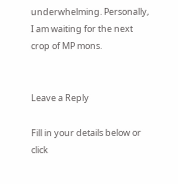underwhelming. Personally, I am waiting for the next crop of MP mons.


Leave a Reply

Fill in your details below or click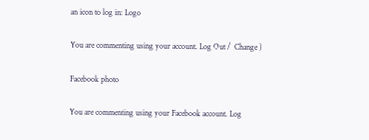an icon to log in: Logo

You are commenting using your account. Log Out /  Change )

Facebook photo

You are commenting using your Facebook account. Log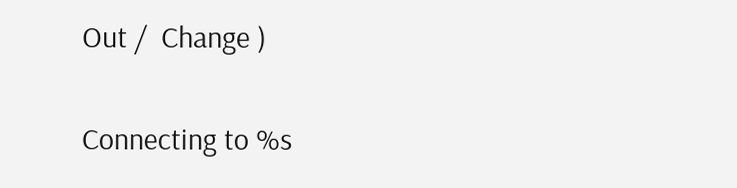Out /  Change )

Connecting to %s